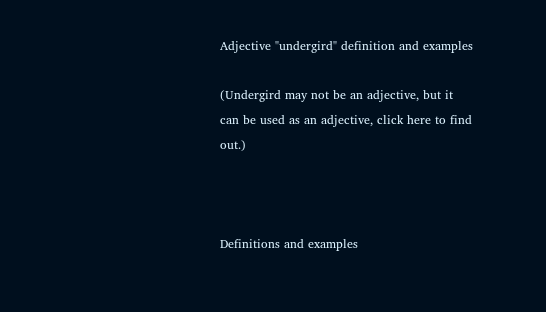Adjective "undergird" definition and examples

(Undergird may not be an adjective, but it can be used as an adjective, click here to find out.)



Definitions and examples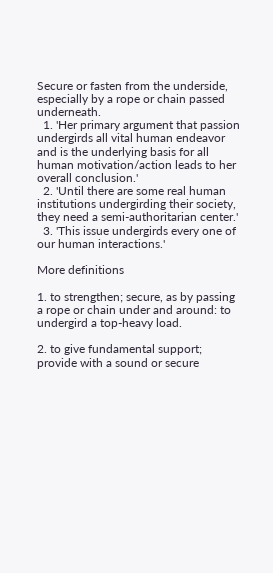Secure or fasten from the underside, especially by a rope or chain passed underneath.
  1. 'Her primary argument that passion undergirds all vital human endeavor and is the underlying basis for all human motivation/action leads to her overall conclusion.'
  2. 'Until there are some real human institutions undergirding their society, they need a semi-authoritarian center.'
  3. 'This issue undergirds every one of our human interactions.'

More definitions

1. to strengthen; secure, as by passing a rope or chain under and around: to undergird a top-heavy load.

2. to give fundamental support; provide with a sound or secure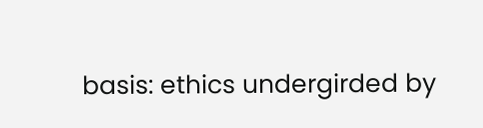basis: ethics undergirded by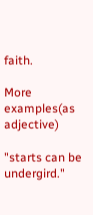faith.

More examples(as adjective)

"starts can be undergird."